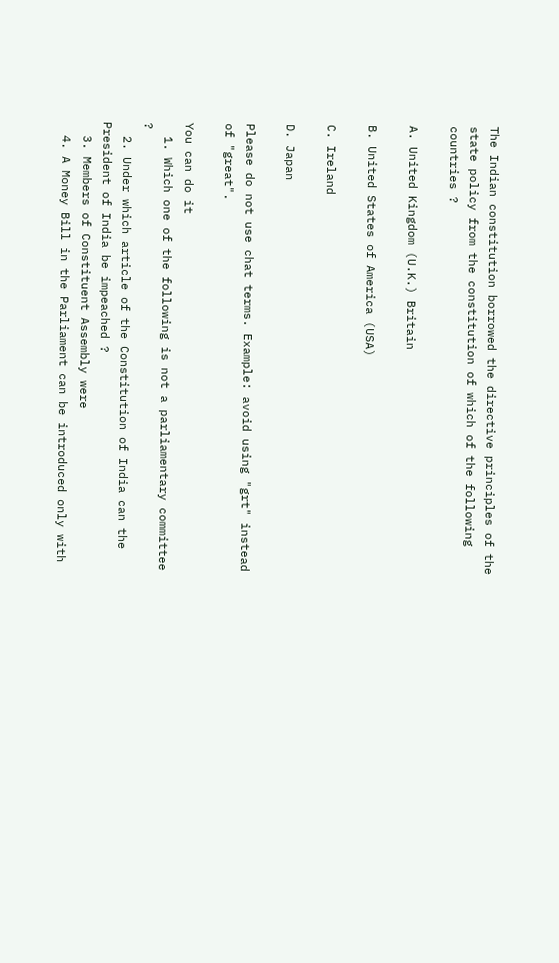The Indian constitution borrowed the directive principles of the state policy from the constitution of which of the following countries ?

A. United Kingdom (U.K.) Britain

B. United States of America (USA)

C. Ireland

D. Japan

Please do not use chat terms. Example: avoid using "grt" instead of "great".

You can do it
  1. Which one of the following is not a parliamentary committee ?
  2. Under which article of the Constitution of India can the President of India be impeached ?
  3. Members of Constituent Assembly were
  4. A Money Bill in the Parliament can be introduced only with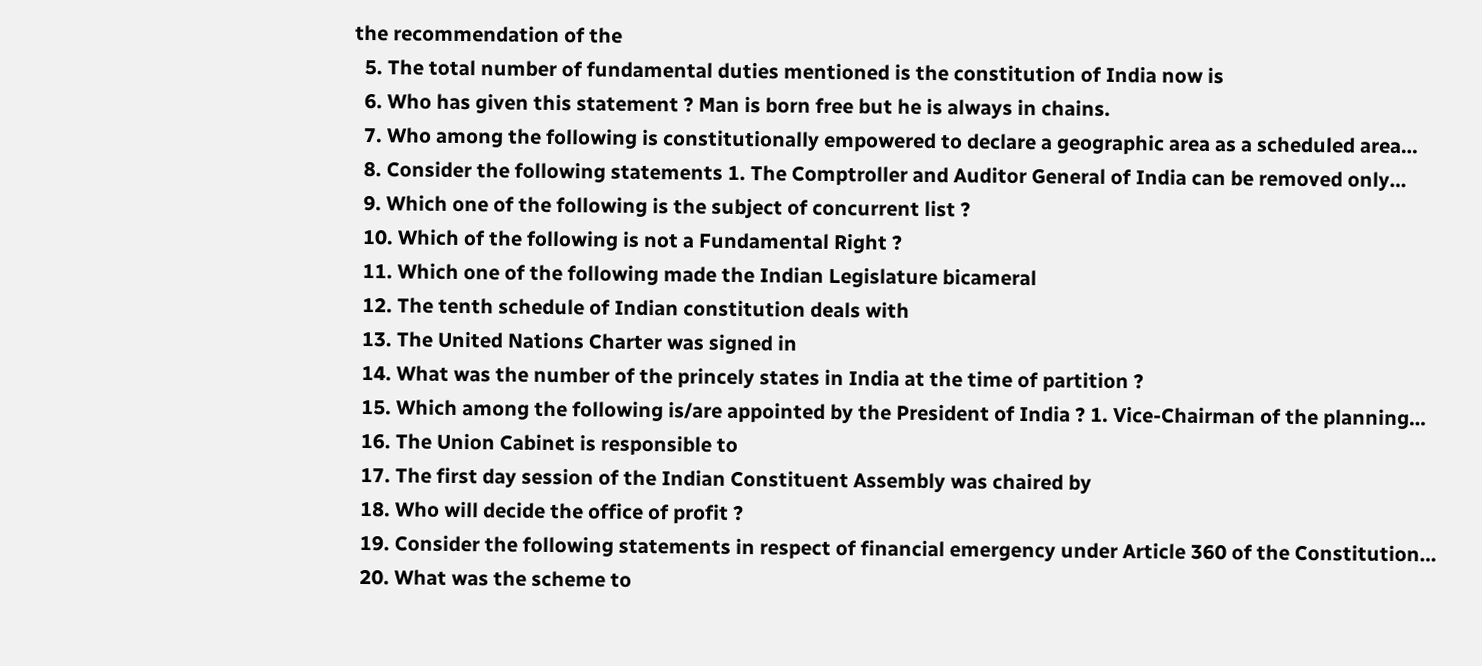the recommendation of the
  5. The total number of fundamental duties mentioned is the constitution of India now is
  6. Who has given this statement ? Man is born free but he is always in chains.
  7. Who among the following is constitutionally empowered to declare a geographic area as a scheduled area…
  8. Consider the following statements 1. The Comptroller and Auditor General of India can be removed only…
  9. Which one of the following is the subject of concurrent list ?
  10. Which of the following is not a Fundamental Right ?
  11. Which one of the following made the Indian Legislature bicameral
  12. The tenth schedule of Indian constitution deals with
  13. The United Nations Charter was signed in
  14. What was the number of the princely states in India at the time of partition ?
  15. Which among the following is/are appointed by the President of India ? 1. Vice-Chairman of the planning…
  16. The Union Cabinet is responsible to
  17. The first day session of the Indian Constituent Assembly was chaired by
  18. Who will decide the office of profit ?
  19. Consider the following statements in respect of financial emergency under Article 360 of the Constitution…
  20. What was the scheme to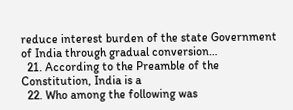reduce interest burden of the state Government of India through gradual conversion…
  21. According to the Preamble of the Constitution, India is a
  22. Who among the following was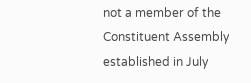not a member of the Constituent Assembly established in July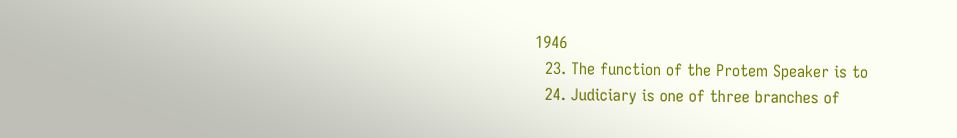1946
  23. The function of the Protem Speaker is to
  24. Judiciary is one of three branches of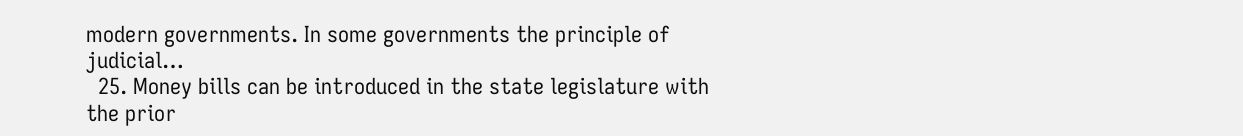modern governments. In some governments the principle of judicial…
  25. Money bills can be introduced in the state legislature with the prior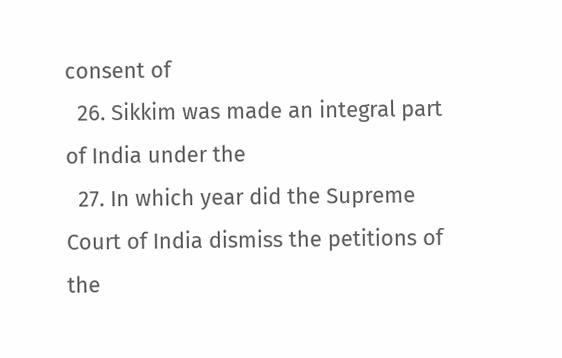consent of
  26. Sikkim was made an integral part of India under the
  27. In which year did the Supreme Court of India dismiss the petitions of the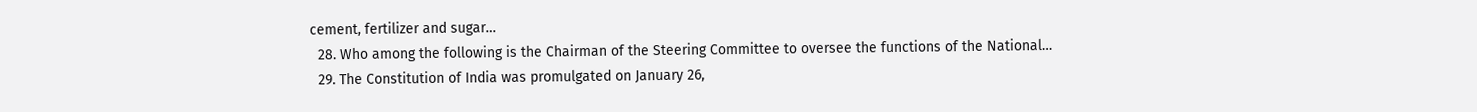cement, fertilizer and sugar…
  28. Who among the following is the Chairman of the Steering Committee to oversee the functions of the National…
  29. The Constitution of India was promulgated on January 26,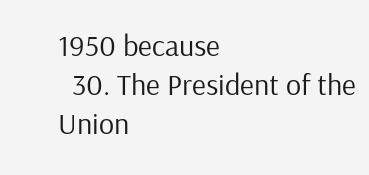1950 because
  30. The President of the Union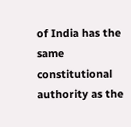of India has the same constitutional authority as the